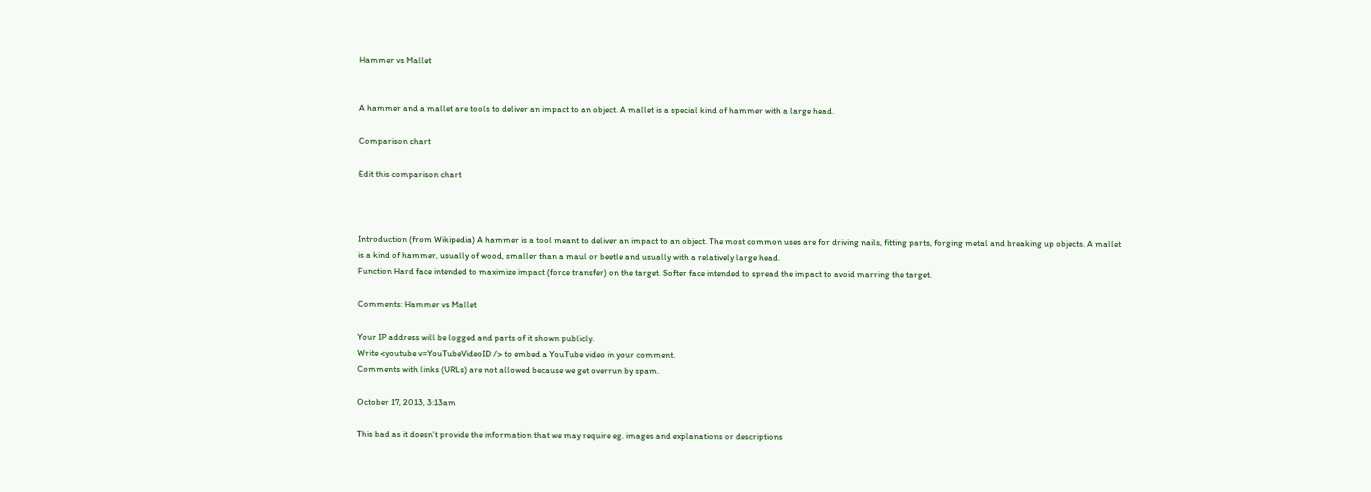Hammer vs Mallet


A hammer and a mallet are tools to deliver an impact to an object. A mallet is a special kind of hammer with a large head.

Comparison chart

Edit this comparison chart



Introduction (from Wikipedia) A hammer is a tool meant to deliver an impact to an object. The most common uses are for driving nails, fitting parts, forging metal and breaking up objects. A mallet is a kind of hammer, usually of wood, smaller than a maul or beetle and usually with a relatively large head.
Function Hard face intended to maximize impact (force transfer) on the target. Softer face intended to spread the impact to avoid marring the target.

Comments: Hammer vs Mallet

Your IP address will be logged and parts of it shown publicly.
Write <youtube v=YouTubeVideoID /> to embed a YouTube video in your comment.
Comments with links (URLs) are not allowed because we get overrun by spam.

October 17, 2013, 3:13am

This bad as it doesn't provide the information that we may require eg. images and explanations or descriptions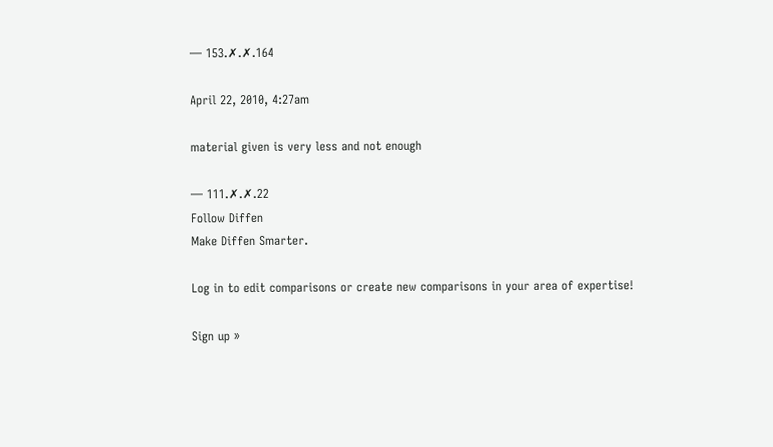— 153.✗.✗.164

April 22, 2010, 4:27am

material given is very less and not enough

— 111.✗.✗.22
Follow Diffen
Make Diffen Smarter.

Log in to edit comparisons or create new comparisons in your area of expertise!

Sign up »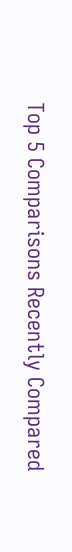Top 5 Comparisons Recently Compared